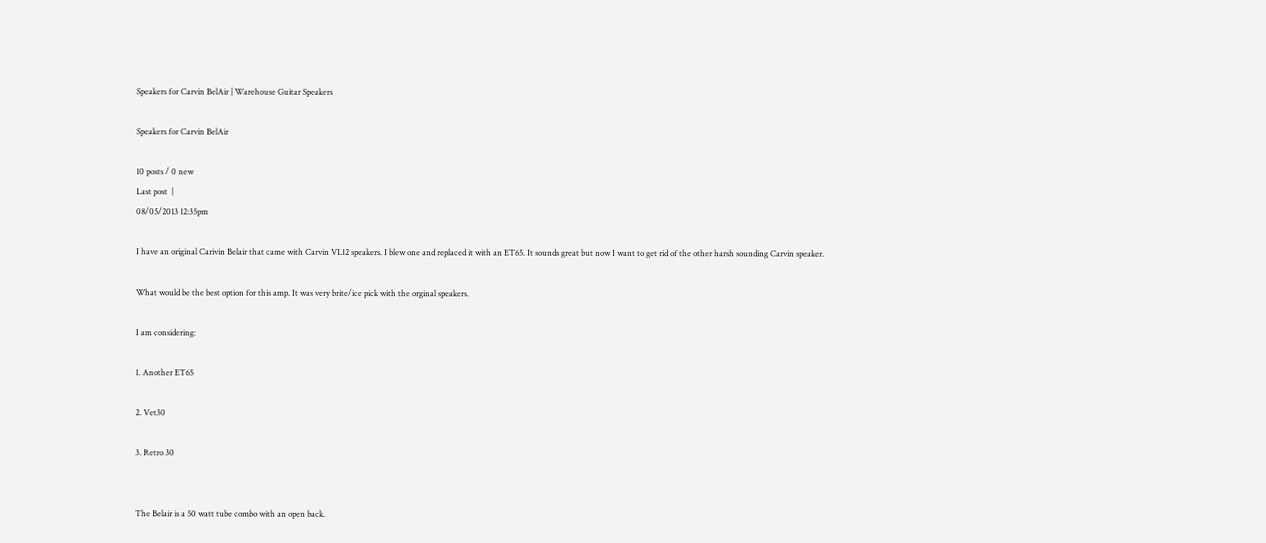Speakers for Carvin BelAir | Warehouse Guitar Speakers

Speakers for Carvin BelAir

10 posts / 0 new
Last post  |
08/05/2013 12:35pm

I have an original Carivin Belair that came with Carvin VL12 speakers. I blew one and replaced it with an ET65. It sounds great but now I want to get rid of the other harsh sounding Carvin speaker.

What would be the best option for this amp. It was very brite/ice pick with the orginal speakers.

I am considering:

1. Another ET65

2. Vet30

3. Retro 30


The Belair is a 50 watt tube combo with an open back.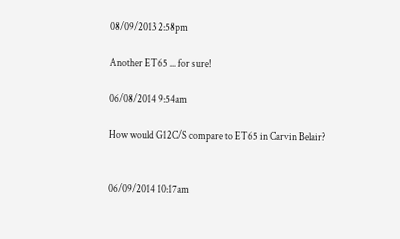08/09/2013 2:58pm

Another ET65 ... for sure!

06/08/2014 9:54am

How would G12C/S compare to ET65 in Carvin Belair?


06/09/2014 10:17am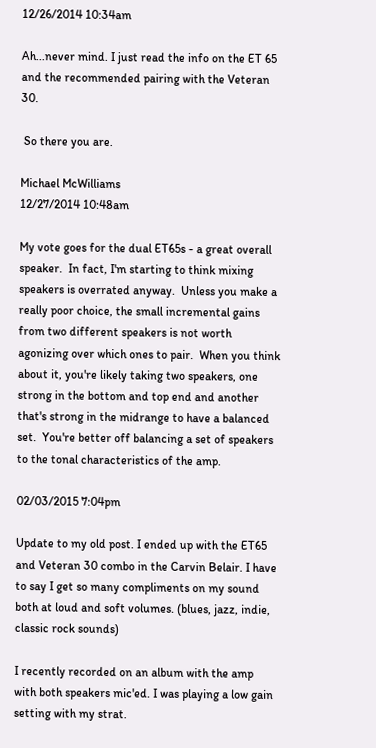12/26/2014 10:34am

Ah...never mind. I just read the info on the ET 65 and the recommended pairing with the Veteran 30.

 So there you are.

Michael McWilliams
12/27/2014 10:48am

My vote goes for the dual ET65s - a great overall speaker.  In fact, I'm starting to think mixing speakers is overrated anyway.  Unless you make a really poor choice, the small incremental gains from two different speakers is not worth agonizing over which ones to pair.  When you think about it, you're likely taking two speakers, one strong in the bottom and top end and another that's strong in the midrange to have a balanced set.  You're better off balancing a set of speakers to the tonal characteristics of the amp.

02/03/2015 7:04pm

Update to my old post. I ended up with the ET65 and Veteran 30 combo in the Carvin Belair. I have to say I get so many compliments on my sound both at loud and soft volumes. (blues, jazz, indie, classic rock sounds)

I recently recorded on an album with the amp with both speakers mic'ed. I was playing a low gain setting with my strat.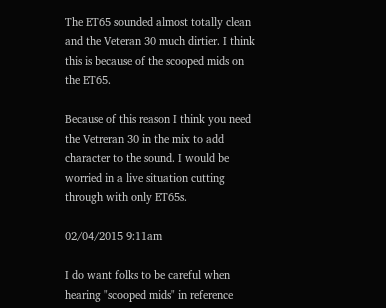The ET65 sounded almost totally clean and the Veteran 30 much dirtier. I think this is because of the scooped mids on the ET65.

Because of this reason I think you need the Vetreran 30 in the mix to add character to the sound. I would be worried in a live situation cutting through with only ET65s.

02/04/2015 9:11am

I do want folks to be careful when hearing "scooped mids" in reference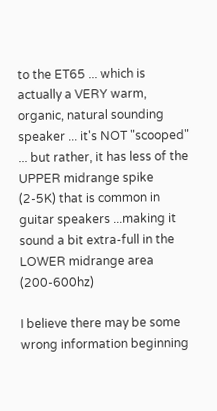to the ET65 ... which is actually a VERY warm, organic, natural sounding speaker ... it's NOT "scooped" ... but rather, it has less of the UPPER midrange spike (2-5K) that is common in guitar speakers ...making it sound a bit extra-full in the LOWER midrange area (200-600hz)

I believe there may be some wrong information beginning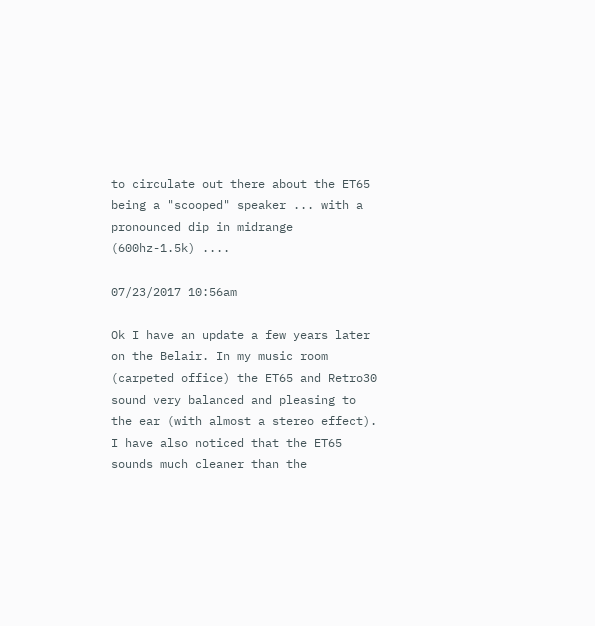to circulate out there about the ET65 being a "scooped" speaker ... with a pronounced dip in midrange (600hz-1.5k) ....

07/23/2017 10:56am

Ok I have an update a few years later on the Belair. In my music room (carpeted office) the ET65 and Retro30 sound very balanced and pleasing to the ear (with almost a stereo effect). I have also noticed that the ET65 sounds much cleaner than the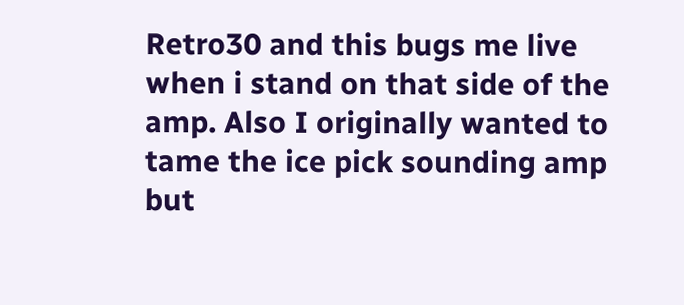Retro30 and this bugs me live when i stand on that side of the amp. Also I originally wanted to tame the ice pick sounding amp but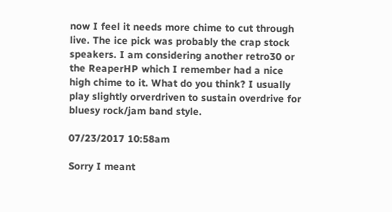now I feel it needs more chime to cut through live. The ice pick was probably the crap stock speakers. I am considering another retro30 or the ReaperHP which I remember had a nice high chime to it. What do you think? I usually play slightly orverdriven to sustain overdrive for bluesy rock/jam band style.

07/23/2017 10:58am

Sorry I meant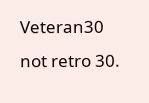Veteran30 not retro 30.